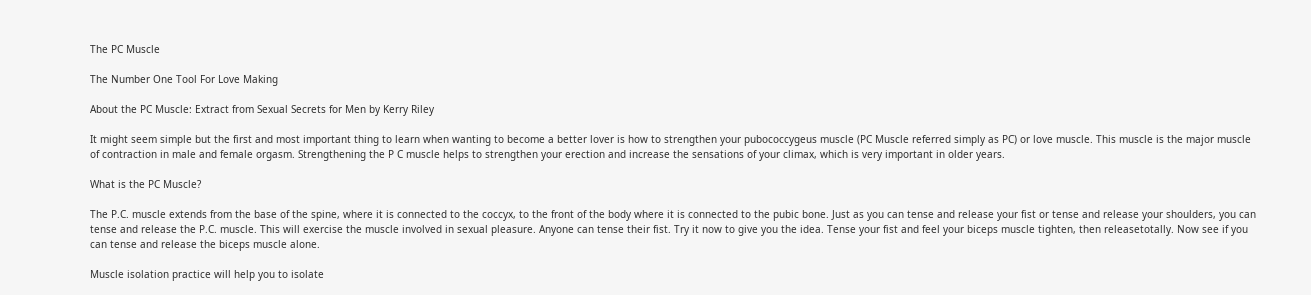The PC Muscle

The Number One Tool For Love Making

About the PC Muscle: Extract from Sexual Secrets for Men by Kerry Riley

It might seem simple but the first and most important thing to learn when wanting to become a better lover is how to strengthen your pubococcygeus muscle (PC Muscle referred simply as PC) or love muscle. This muscle is the major muscle of contraction in male and female orgasm. Strengthening the P C muscle helps to strengthen your erection and increase the sensations of your climax, which is very important in older years.

What is the PC Muscle?

The P.C. muscle extends from the base of the spine, where it is connected to the coccyx, to the front of the body where it is connected to the pubic bone. Just as you can tense and release your fist or tense and release your shoulders, you can tense and release the P.C. muscle. This will exercise the muscle involved in sexual pleasure. Anyone can tense their fist. Try it now to give you the idea. Tense your fist and feel your biceps muscle tighten, then releasetotally. Now see if you can tense and release the biceps muscle alone.

Muscle isolation practice will help you to isolate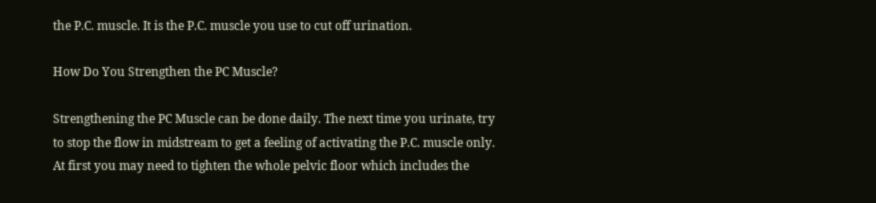the P.C. muscle. It is the P.C. muscle you use to cut off urination.

How Do You Strengthen the PC Muscle?

Strengthening the PC Muscle can be done daily. The next time you urinate, try to stop the flow in midstream to get a feeling of activating the P.C. muscle only. At first you may need to tighten the whole pelvic floor which includes the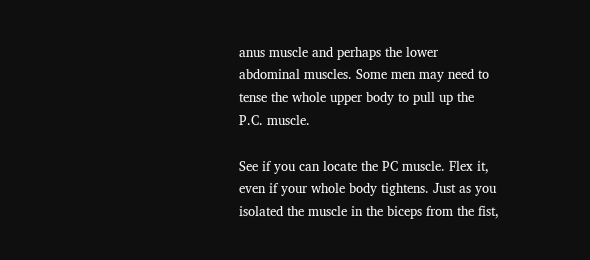anus muscle and perhaps the lower abdominal muscles. Some men may need to tense the whole upper body to pull up the P.C. muscle.

See if you can locate the PC muscle. Flex it, even if your whole body tightens. Just as you isolated the muscle in the biceps from the fist,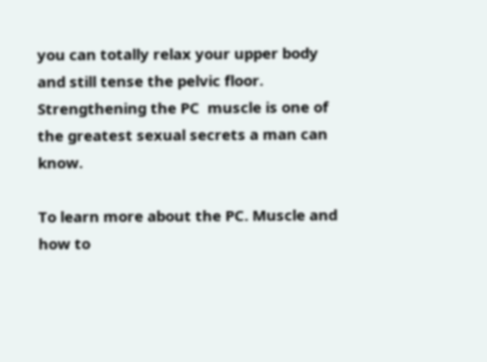you can totally relax your upper body and still tense the pelvic floor.
Strengthening the PC  muscle is one of the greatest sexual secrets a man can know.

To learn more about the PC. Muscle and how to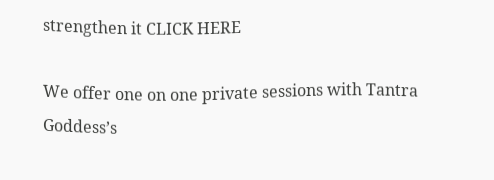strengthen it CLICK HERE

We offer one on one private sessions with Tantra Goddess’s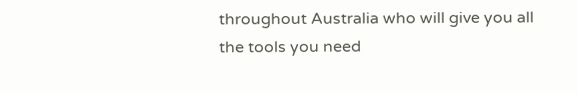throughout Australia who will give you all the tools you need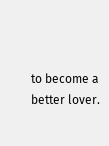to become a better lover.